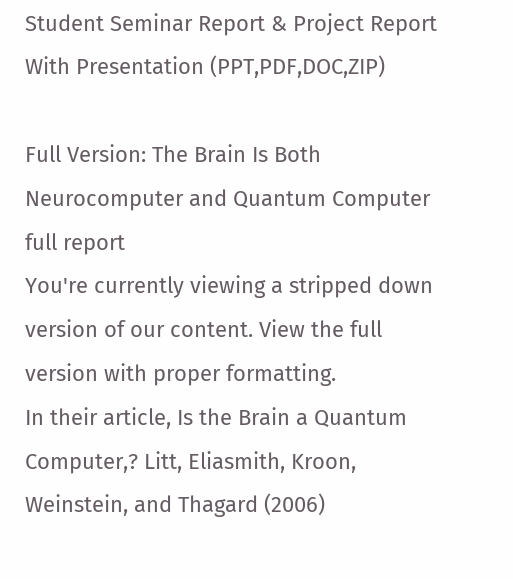Student Seminar Report & Project Report With Presentation (PPT,PDF,DOC,ZIP)

Full Version: The Brain Is Both Neurocomputer and Quantum Computer full report
You're currently viewing a stripped down version of our content. View the full version with proper formatting.
In their article, Is the Brain a Quantum Computer,? Litt, Eliasmith, Kroon, Weinstein, and Thagard (2006)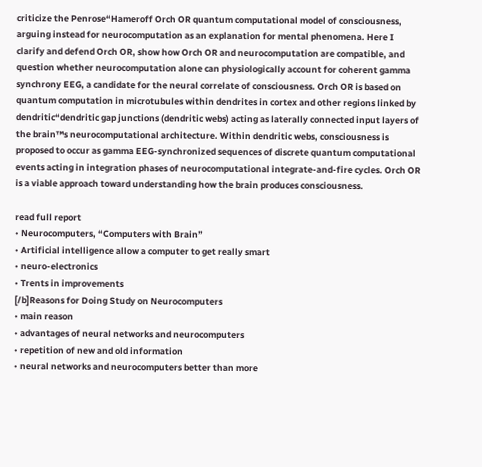criticize the Penrose“Hameroff Orch OR quantum computational model of consciousness, arguing instead for neurocomputation as an explanation for mental phenomena. Here I clarify and defend Orch OR, show how Orch OR and neurocomputation are compatible, and question whether neurocomputation alone can physiologically account for coherent gamma synchrony EEG, a candidate for the neural correlate of consciousness. Orch OR is based on quantum computation in microtubules within dendrites in cortex and other regions linked by dendritic“dendritic gap junctions (dendritic webs) acting as laterally connected input layers of the brain™s neurocomputational architecture. Within dendritic webs, consciousness is proposed to occur as gamma EEG-synchronized sequences of discrete quantum computational events acting in integration phases of neurocomputational integrate-and-fire cycles. Orch OR is a viable approach toward understanding how the brain produces consciousness.

read full report
• Neurocomputers, “Computers with Brain”
• Artificial intelligence allow a computer to get really smart
• neuro-electronics
• Trents in improvements
[/b]Reasons for Doing Study on Neurocomputers
• main reason
• advantages of neural networks and neurocomputers
• repetition of new and old information
• neural networks and neurocomputers better than more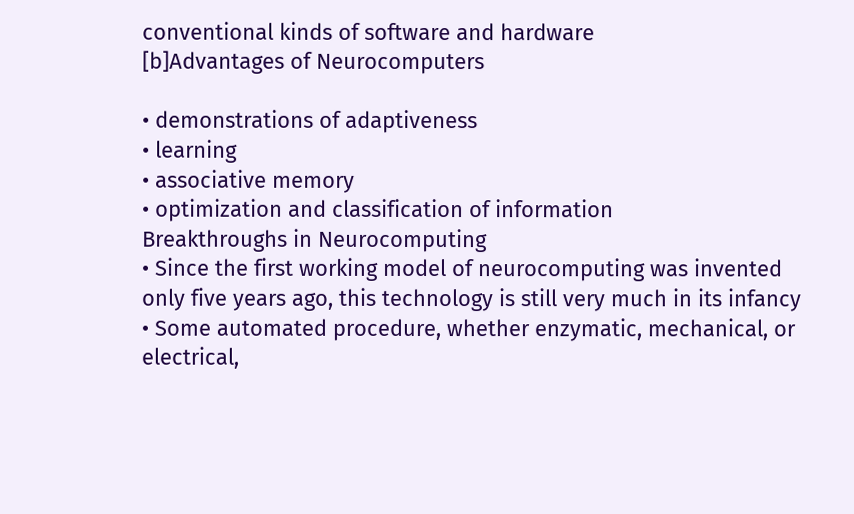conventional kinds of software and hardware
[b]Advantages of Neurocomputers

• demonstrations of adaptiveness
• learning
• associative memory
• optimization and classification of information
Breakthroughs in Neurocomputing
• Since the first working model of neurocomputing was invented only five years ago, this technology is still very much in its infancy
• Some automated procedure, whether enzymatic, mechanical, or electrical,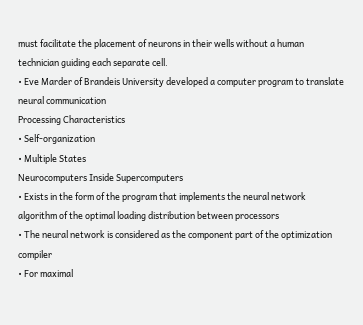must facilitate the placement of neurons in their wells without a human technician guiding each separate cell.
• Eve Marder of Brandeis University developed a computer program to translate neural communication
Processing Characteristics
• Self-organization
• Multiple States
Neurocomputers Inside Supercomputers
• Exists in the form of the program that implements the neural network algorithm of the optimal loading distribution between processors
• The neural network is considered as the component part of the optimization compiler
• For maximal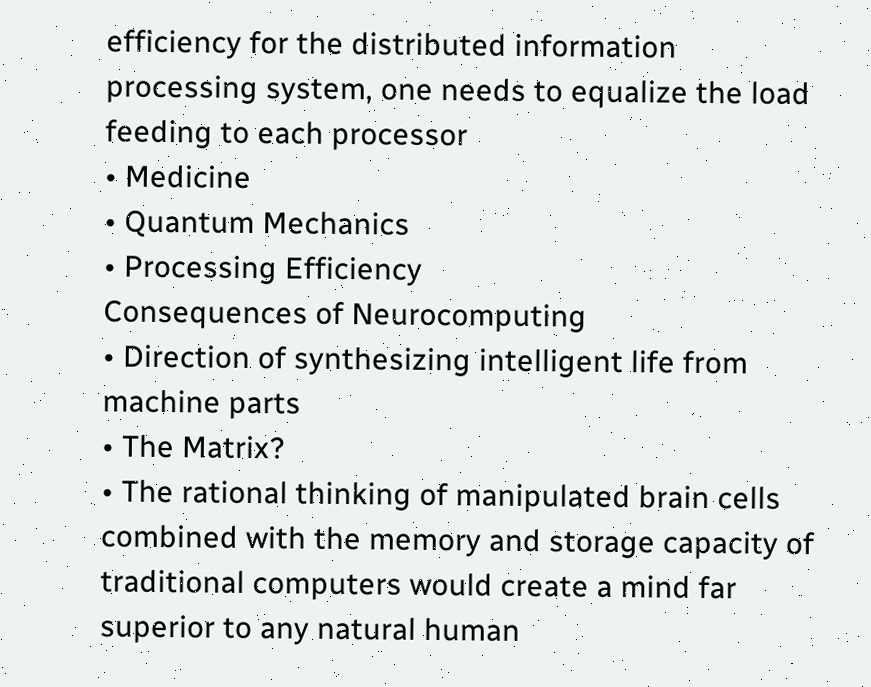efficiency for the distributed information processing system, one needs to equalize the load feeding to each processor
• Medicine
• Quantum Mechanics
• Processing Efficiency
Consequences of Neurocomputing
• Direction of synthesizing intelligent life from machine parts
• The Matrix?
• The rational thinking of manipulated brain cells combined with the memory and storage capacity of traditional computers would create a mind far superior to any natural human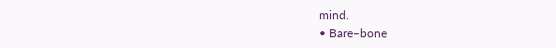mind.
• Bare–bone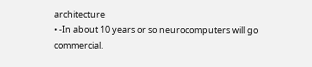architecture
• -In about 10 years or so neurocomputers will go commercial.